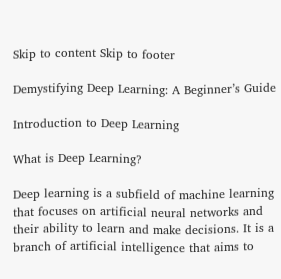Skip to content Skip to footer

Demystifying Deep Learning: A Beginner’s Guide

Introduction to Deep Learning

What is Deep Learning?

Deep learning is a subfield of machine learning that focuses on artificial neural networks and their ability to learn and make decisions. It is a branch of artificial intelligence that aims to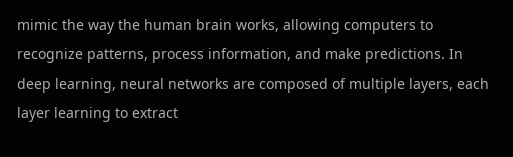mimic the way the human brain works, allowing computers to recognize patterns, process information, and make predictions. In deep learning, neural networks are composed of multiple layers, each layer learning to extract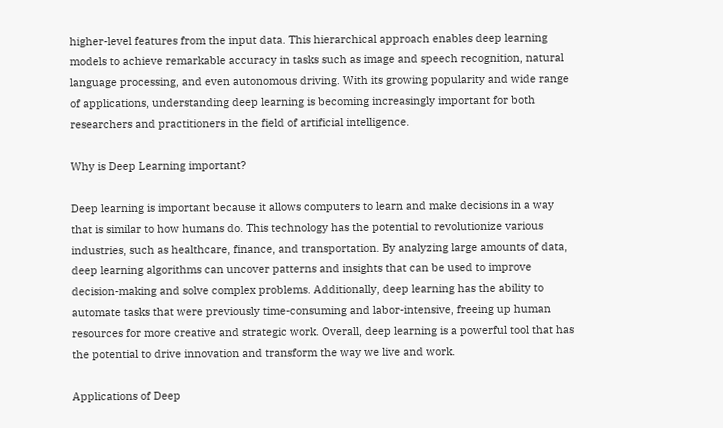higher-level features from the input data. This hierarchical approach enables deep learning models to achieve remarkable accuracy in tasks such as image and speech recognition, natural language processing, and even autonomous driving. With its growing popularity and wide range of applications, understanding deep learning is becoming increasingly important for both researchers and practitioners in the field of artificial intelligence.

Why is Deep Learning important?

Deep learning is important because it allows computers to learn and make decisions in a way that is similar to how humans do. This technology has the potential to revolutionize various industries, such as healthcare, finance, and transportation. By analyzing large amounts of data, deep learning algorithms can uncover patterns and insights that can be used to improve decision-making and solve complex problems. Additionally, deep learning has the ability to automate tasks that were previously time-consuming and labor-intensive, freeing up human resources for more creative and strategic work. Overall, deep learning is a powerful tool that has the potential to drive innovation and transform the way we live and work.

Applications of Deep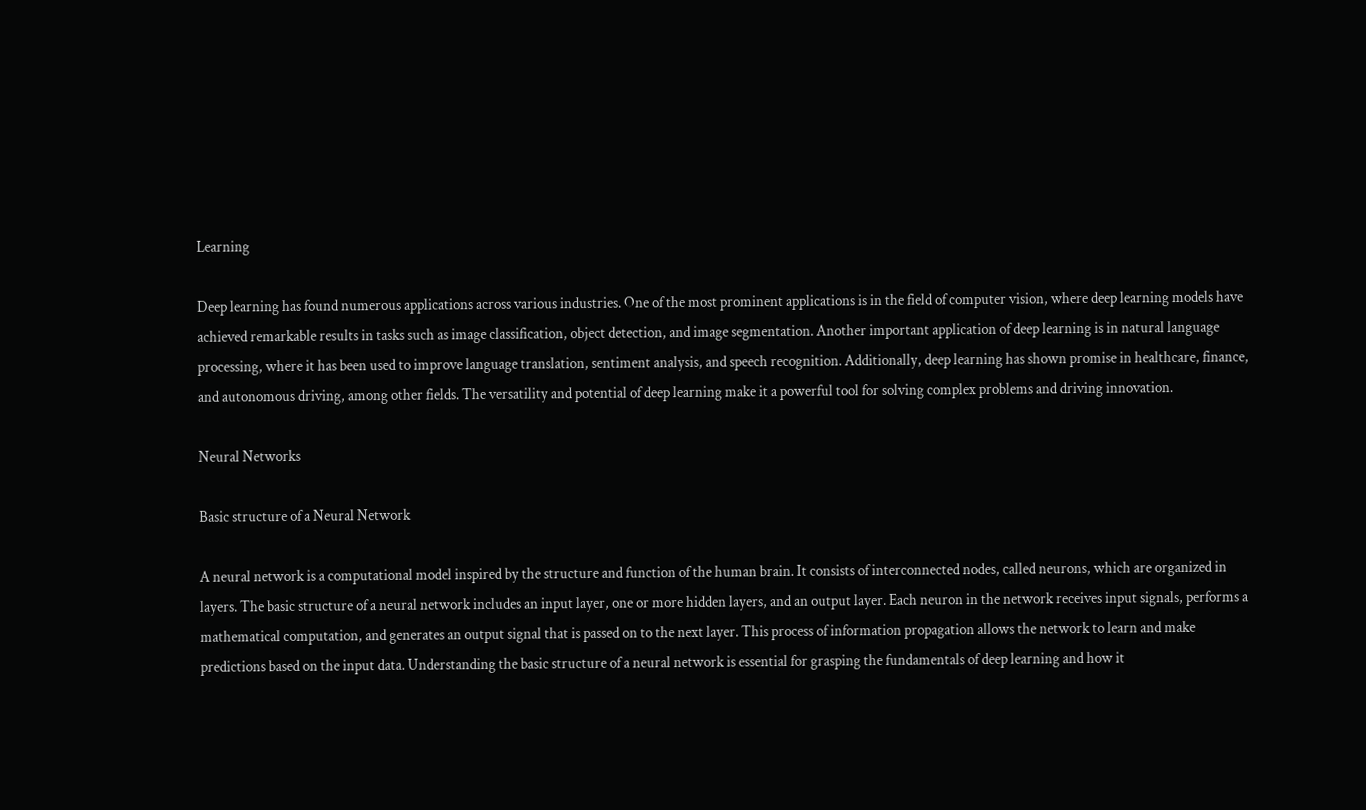Learning

Deep learning has found numerous applications across various industries. One of the most prominent applications is in the field of computer vision, where deep learning models have achieved remarkable results in tasks such as image classification, object detection, and image segmentation. Another important application of deep learning is in natural language processing, where it has been used to improve language translation, sentiment analysis, and speech recognition. Additionally, deep learning has shown promise in healthcare, finance, and autonomous driving, among other fields. The versatility and potential of deep learning make it a powerful tool for solving complex problems and driving innovation.

Neural Networks

Basic structure of a Neural Network

A neural network is a computational model inspired by the structure and function of the human brain. It consists of interconnected nodes, called neurons, which are organized in layers. The basic structure of a neural network includes an input layer, one or more hidden layers, and an output layer. Each neuron in the network receives input signals, performs a mathematical computation, and generates an output signal that is passed on to the next layer. This process of information propagation allows the network to learn and make predictions based on the input data. Understanding the basic structure of a neural network is essential for grasping the fundamentals of deep learning and how it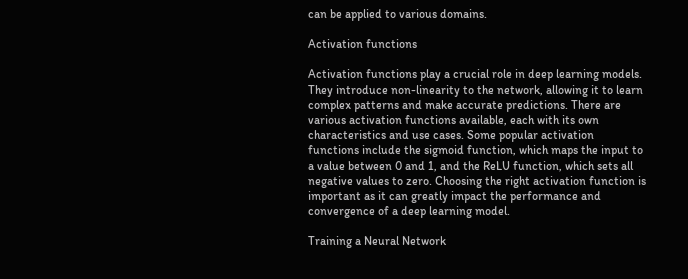can be applied to various domains.

Activation functions

Activation functions play a crucial role in deep learning models. They introduce non-linearity to the network, allowing it to learn complex patterns and make accurate predictions. There are various activation functions available, each with its own characteristics and use cases. Some popular activation functions include the sigmoid function, which maps the input to a value between 0 and 1, and the ReLU function, which sets all negative values to zero. Choosing the right activation function is important as it can greatly impact the performance and convergence of a deep learning model.

Training a Neural Network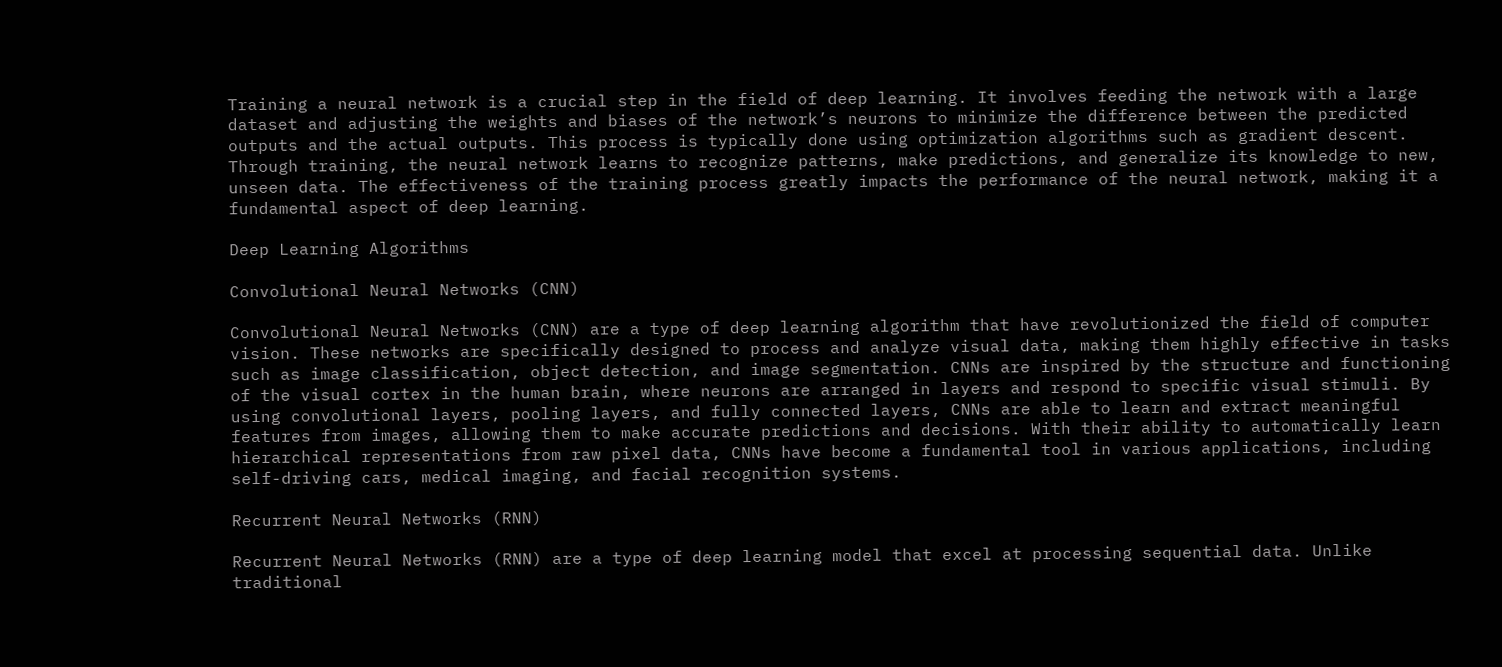Training a neural network is a crucial step in the field of deep learning. It involves feeding the network with a large dataset and adjusting the weights and biases of the network’s neurons to minimize the difference between the predicted outputs and the actual outputs. This process is typically done using optimization algorithms such as gradient descent. Through training, the neural network learns to recognize patterns, make predictions, and generalize its knowledge to new, unseen data. The effectiveness of the training process greatly impacts the performance of the neural network, making it a fundamental aspect of deep learning.

Deep Learning Algorithms

Convolutional Neural Networks (CNN)

Convolutional Neural Networks (CNN) are a type of deep learning algorithm that have revolutionized the field of computer vision. These networks are specifically designed to process and analyze visual data, making them highly effective in tasks such as image classification, object detection, and image segmentation. CNNs are inspired by the structure and functioning of the visual cortex in the human brain, where neurons are arranged in layers and respond to specific visual stimuli. By using convolutional layers, pooling layers, and fully connected layers, CNNs are able to learn and extract meaningful features from images, allowing them to make accurate predictions and decisions. With their ability to automatically learn hierarchical representations from raw pixel data, CNNs have become a fundamental tool in various applications, including self-driving cars, medical imaging, and facial recognition systems.

Recurrent Neural Networks (RNN)

Recurrent Neural Networks (RNN) are a type of deep learning model that excel at processing sequential data. Unlike traditional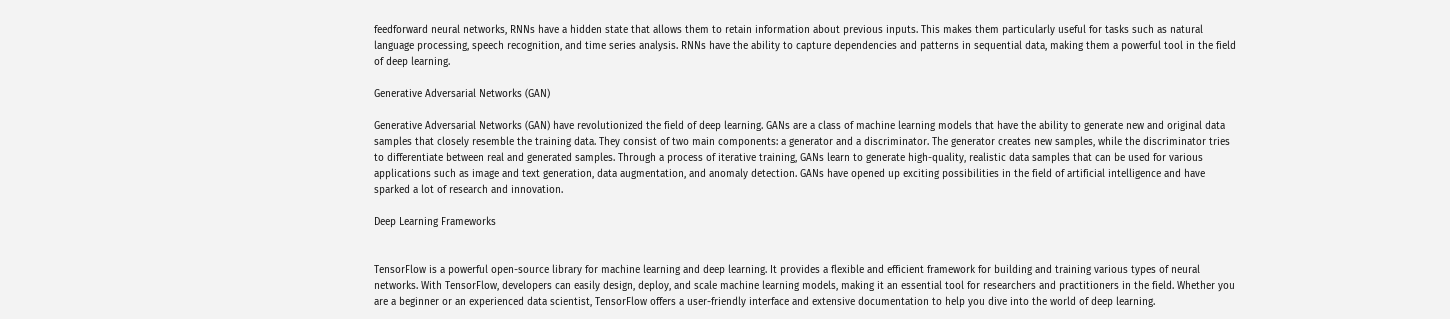feedforward neural networks, RNNs have a hidden state that allows them to retain information about previous inputs. This makes them particularly useful for tasks such as natural language processing, speech recognition, and time series analysis. RNNs have the ability to capture dependencies and patterns in sequential data, making them a powerful tool in the field of deep learning.

Generative Adversarial Networks (GAN)

Generative Adversarial Networks (GAN) have revolutionized the field of deep learning. GANs are a class of machine learning models that have the ability to generate new and original data samples that closely resemble the training data. They consist of two main components: a generator and a discriminator. The generator creates new samples, while the discriminator tries to differentiate between real and generated samples. Through a process of iterative training, GANs learn to generate high-quality, realistic data samples that can be used for various applications such as image and text generation, data augmentation, and anomaly detection. GANs have opened up exciting possibilities in the field of artificial intelligence and have sparked a lot of research and innovation.

Deep Learning Frameworks


TensorFlow is a powerful open-source library for machine learning and deep learning. It provides a flexible and efficient framework for building and training various types of neural networks. With TensorFlow, developers can easily design, deploy, and scale machine learning models, making it an essential tool for researchers and practitioners in the field. Whether you are a beginner or an experienced data scientist, TensorFlow offers a user-friendly interface and extensive documentation to help you dive into the world of deep learning.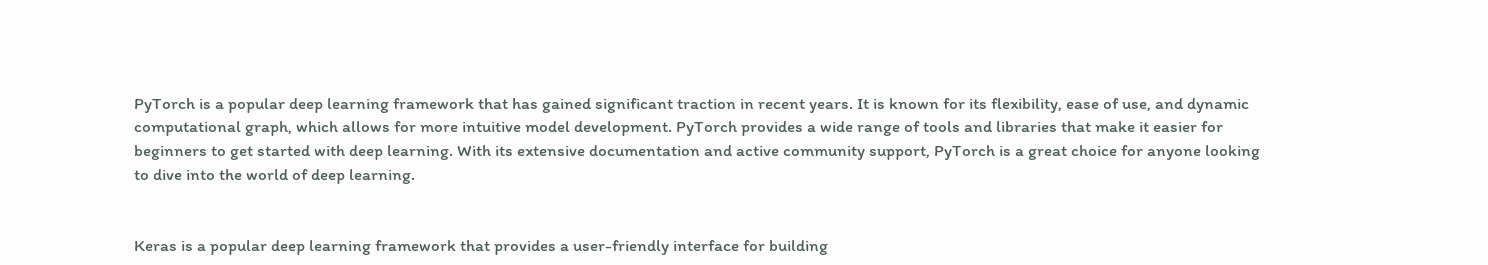PyTorch is a popular deep learning framework that has gained significant traction in recent years. It is known for its flexibility, ease of use, and dynamic computational graph, which allows for more intuitive model development. PyTorch provides a wide range of tools and libraries that make it easier for beginners to get started with deep learning. With its extensive documentation and active community support, PyTorch is a great choice for anyone looking to dive into the world of deep learning.


Keras is a popular deep learning framework that provides a user-friendly interface for building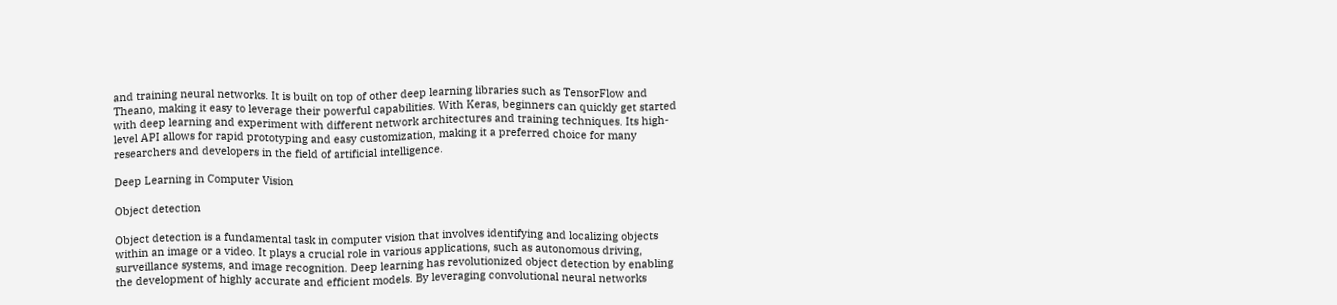and training neural networks. It is built on top of other deep learning libraries such as TensorFlow and Theano, making it easy to leverage their powerful capabilities. With Keras, beginners can quickly get started with deep learning and experiment with different network architectures and training techniques. Its high-level API allows for rapid prototyping and easy customization, making it a preferred choice for many researchers and developers in the field of artificial intelligence.

Deep Learning in Computer Vision

Object detection

Object detection is a fundamental task in computer vision that involves identifying and localizing objects within an image or a video. It plays a crucial role in various applications, such as autonomous driving, surveillance systems, and image recognition. Deep learning has revolutionized object detection by enabling the development of highly accurate and efficient models. By leveraging convolutional neural networks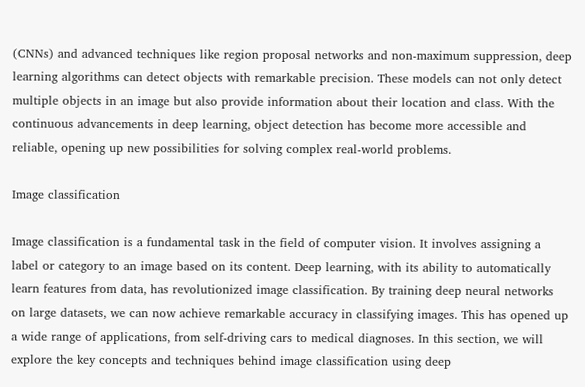(CNNs) and advanced techniques like region proposal networks and non-maximum suppression, deep learning algorithms can detect objects with remarkable precision. These models can not only detect multiple objects in an image but also provide information about their location and class. With the continuous advancements in deep learning, object detection has become more accessible and reliable, opening up new possibilities for solving complex real-world problems.

Image classification

Image classification is a fundamental task in the field of computer vision. It involves assigning a label or category to an image based on its content. Deep learning, with its ability to automatically learn features from data, has revolutionized image classification. By training deep neural networks on large datasets, we can now achieve remarkable accuracy in classifying images. This has opened up a wide range of applications, from self-driving cars to medical diagnoses. In this section, we will explore the key concepts and techniques behind image classification using deep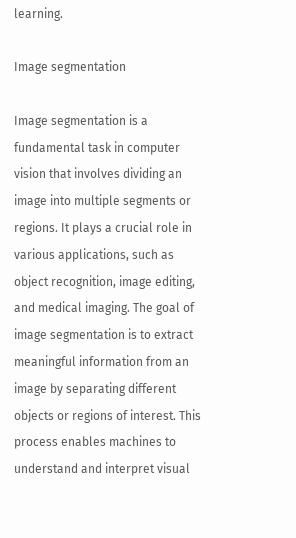learning.

Image segmentation

Image segmentation is a fundamental task in computer vision that involves dividing an image into multiple segments or regions. It plays a crucial role in various applications, such as object recognition, image editing, and medical imaging. The goal of image segmentation is to extract meaningful information from an image by separating different objects or regions of interest. This process enables machines to understand and interpret visual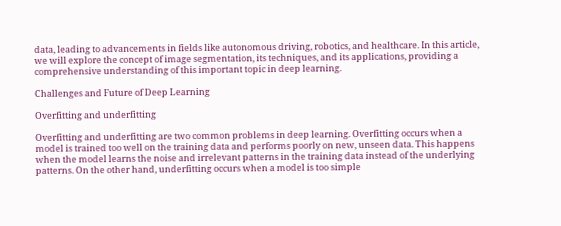data, leading to advancements in fields like autonomous driving, robotics, and healthcare. In this article, we will explore the concept of image segmentation, its techniques, and its applications, providing a comprehensive understanding of this important topic in deep learning.

Challenges and Future of Deep Learning

Overfitting and underfitting

Overfitting and underfitting are two common problems in deep learning. Overfitting occurs when a model is trained too well on the training data and performs poorly on new, unseen data. This happens when the model learns the noise and irrelevant patterns in the training data instead of the underlying patterns. On the other hand, underfitting occurs when a model is too simple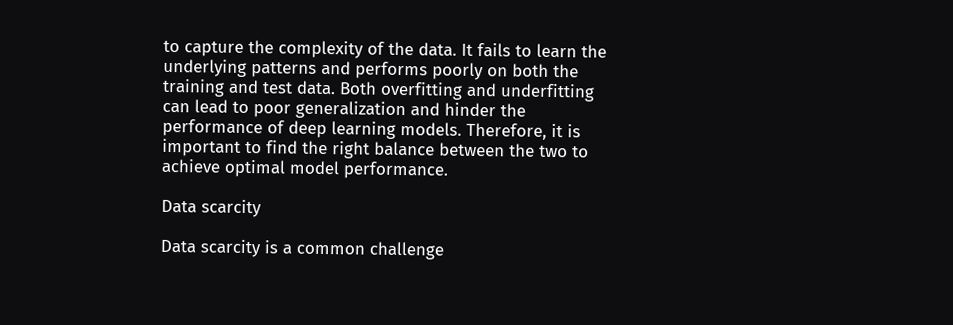to capture the complexity of the data. It fails to learn the underlying patterns and performs poorly on both the training and test data. Both overfitting and underfitting can lead to poor generalization and hinder the performance of deep learning models. Therefore, it is important to find the right balance between the two to achieve optimal model performance.

Data scarcity

Data scarcity is a common challenge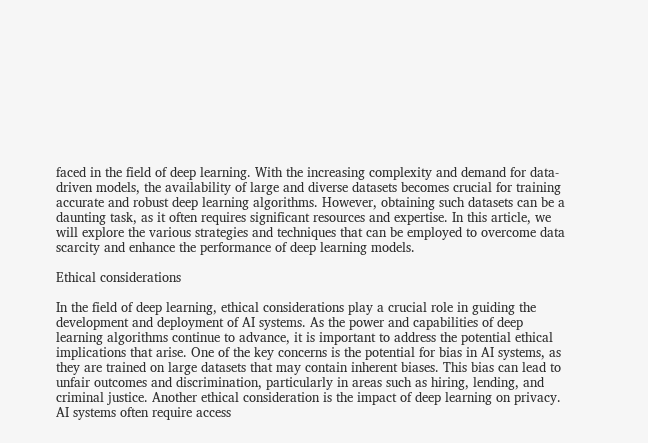faced in the field of deep learning. With the increasing complexity and demand for data-driven models, the availability of large and diverse datasets becomes crucial for training accurate and robust deep learning algorithms. However, obtaining such datasets can be a daunting task, as it often requires significant resources and expertise. In this article, we will explore the various strategies and techniques that can be employed to overcome data scarcity and enhance the performance of deep learning models.

Ethical considerations

In the field of deep learning, ethical considerations play a crucial role in guiding the development and deployment of AI systems. As the power and capabilities of deep learning algorithms continue to advance, it is important to address the potential ethical implications that arise. One of the key concerns is the potential for bias in AI systems, as they are trained on large datasets that may contain inherent biases. This bias can lead to unfair outcomes and discrimination, particularly in areas such as hiring, lending, and criminal justice. Another ethical consideration is the impact of deep learning on privacy. AI systems often require access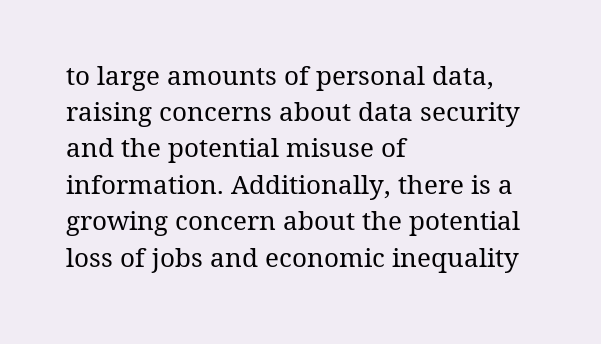to large amounts of personal data, raising concerns about data security and the potential misuse of information. Additionally, there is a growing concern about the potential loss of jobs and economic inequality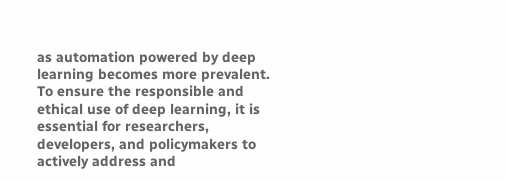as automation powered by deep learning becomes more prevalent. To ensure the responsible and ethical use of deep learning, it is essential for researchers, developers, and policymakers to actively address and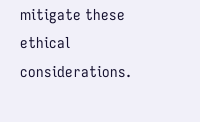mitigate these ethical considerations.